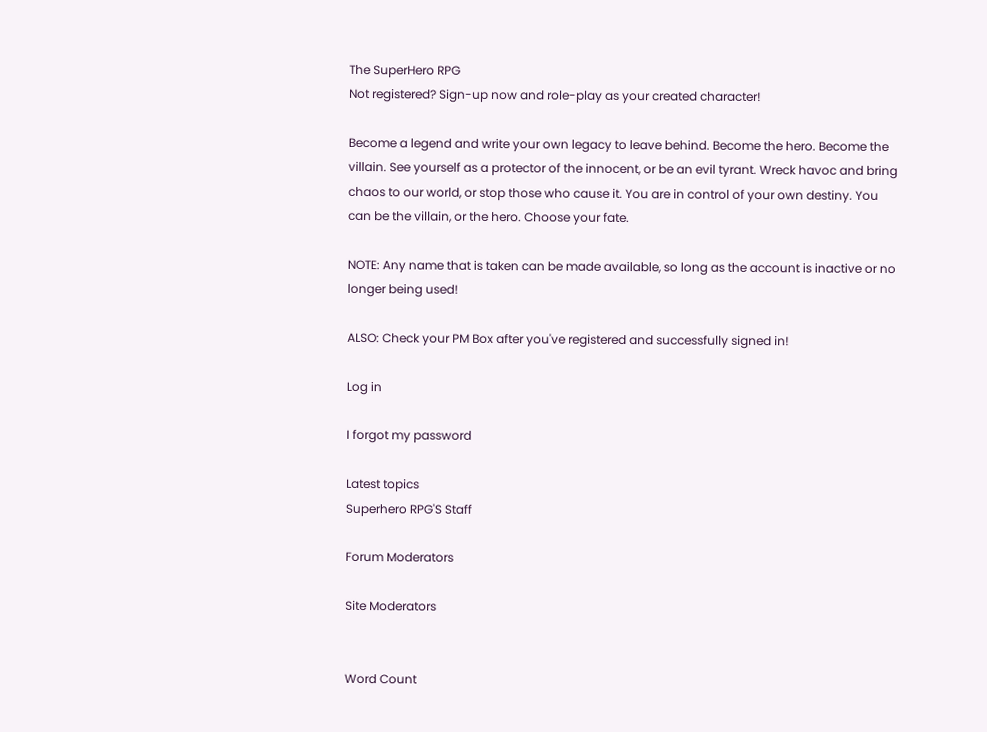The SuperHero RPG
Not registered? Sign-up now and role-play as your created character!

Become a legend and write your own legacy to leave behind. Become the hero. Become the villain. See yourself as a protector of the innocent, or be an evil tyrant. Wreck havoc and bring chaos to our world, or stop those who cause it. You are in control of your own destiny. You can be the villain, or the hero. Choose your fate.

NOTE: Any name that is taken can be made available, so long as the account is inactive or no longer being used!

ALSO: Check your PM Box after you've registered and successfully signed in!

Log in

I forgot my password

Latest topics
Superhero RPG'S Staff

Forum Moderators

Site Moderators


Word Count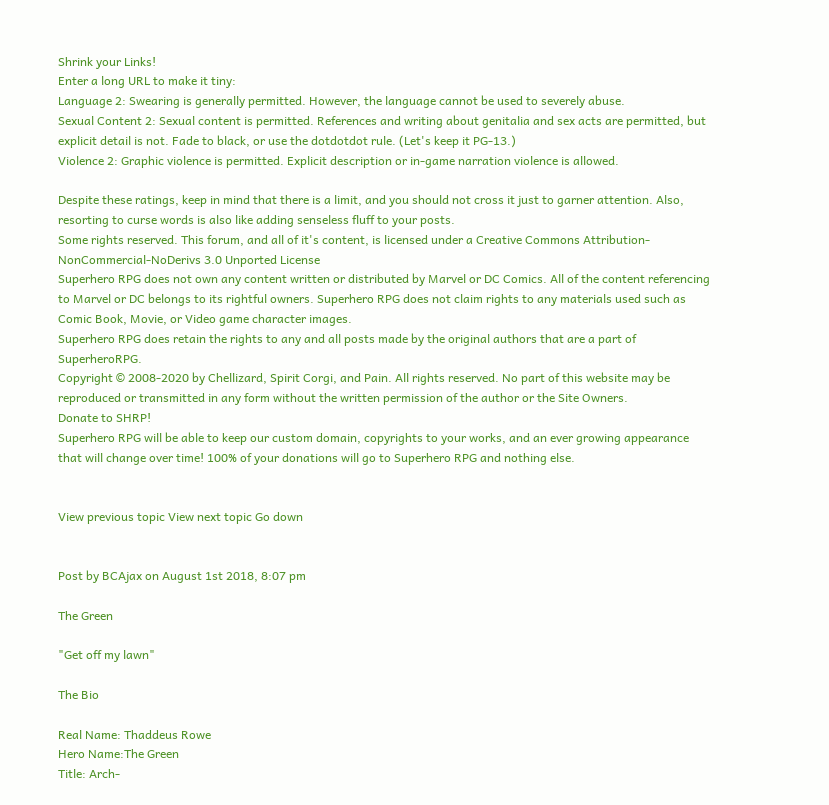Shrink your Links!
Enter a long URL to make it tiny:
Language 2: Swearing is generally permitted. However, the language cannot be used to severely abuse.
Sexual Content 2: Sexual content is permitted. References and writing about genitalia and sex acts are permitted, but explicit detail is not. Fade to black, or use the dotdotdot rule. (Let's keep it PG-13.)
Violence 2: Graphic violence is permitted. Explicit description or in-game narration violence is allowed.

Despite these ratings, keep in mind that there is a limit, and you should not cross it just to garner attention. Also, resorting to curse words is also like adding senseless fluff to your posts.
Some rights reserved. This forum, and all of it's content, is licensed under a Creative Commons Attribution-NonCommercial-NoDerivs 3.0 Unported License
Superhero RPG does not own any content written or distributed by Marvel or DC Comics. All of the content referencing to Marvel or DC belongs to its rightful owners. Superhero RPG does not claim rights to any materials used such as Comic Book, Movie, or Video game character images.
Superhero RPG does retain the rights to any and all posts made by the original authors that are a part of SuperheroRPG.
Copyright © 2008-2020 by Chellizard, Spirit Corgi, and Pain. All rights reserved. No part of this website may be reproduced or transmitted in any form without the written permission of the author or the Site Owners.
Donate to SHRP!
Superhero RPG will be able to keep our custom domain, copyrights to your works, and an ever growing appearance that will change over time! 100% of your donations will go to Superhero RPG and nothing else.


View previous topic View next topic Go down


Post by BCAjax on August 1st 2018, 8:07 pm

The Green

"Get off my lawn"

The Bio

Real Name: Thaddeus Rowe
Hero Name:The Green
Title: Arch-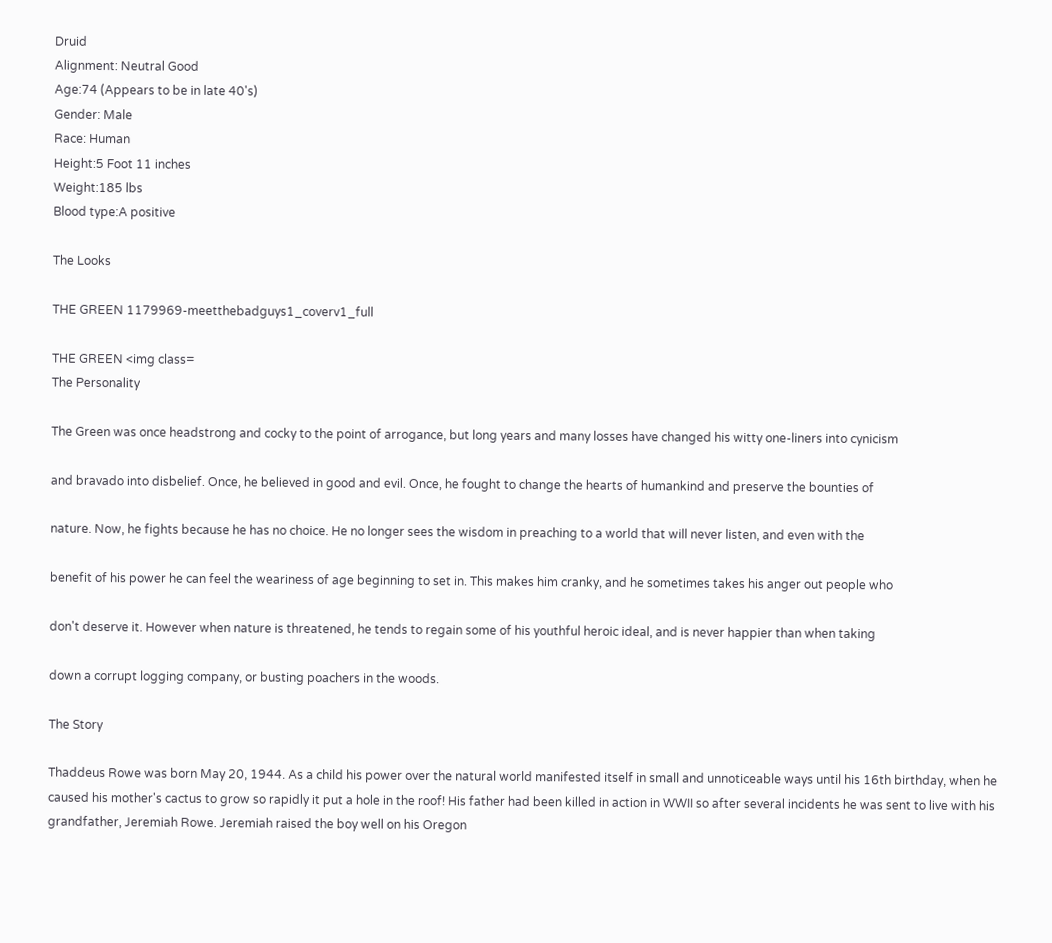Druid
Alignment: Neutral Good
Age:74 (Appears to be in late 40's)
Gender: Male
Race: Human
Height:5 Foot 11 inches
Weight:185 lbs
Blood type:A positive

The Looks

THE GREEN 1179969-meetthebadguys1_coverv1_full

THE GREEN <img class=
The Personality

The Green was once headstrong and cocky to the point of arrogance, but long years and many losses have changed his witty one-liners into cynicism

and bravado into disbelief. Once, he believed in good and evil. Once, he fought to change the hearts of humankind and preserve the bounties of

nature. Now, he fights because he has no choice. He no longer sees the wisdom in preaching to a world that will never listen, and even with the

benefit of his power he can feel the weariness of age beginning to set in. This makes him cranky, and he sometimes takes his anger out people who

don't deserve it. However when nature is threatened, he tends to regain some of his youthful heroic ideal, and is never happier than when taking

down a corrupt logging company, or busting poachers in the woods.

The Story

Thaddeus Rowe was born May 20, 1944. As a child his power over the natural world manifested itself in small and unnoticeable ways until his 16th birthday, when he caused his mother's cactus to grow so rapidly it put a hole in the roof! His father had been killed in action in WWII so after several incidents he was sent to live with his grandfather, Jeremiah Rowe. Jeremiah raised the boy well on his Oregon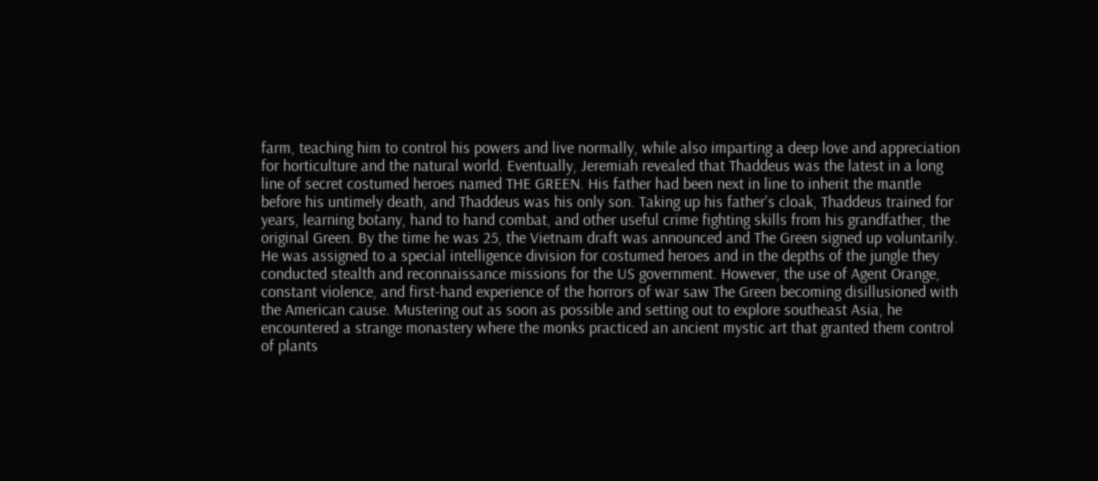farm, teaching him to control his powers and live normally, while also imparting a deep love and appreciation for horticulture and the natural world. Eventually, Jeremiah revealed that Thaddeus was the latest in a long line of secret costumed heroes named THE GREEN. His father had been next in line to inherit the mantle before his untimely death, and Thaddeus was his only son. Taking up his father's cloak, Thaddeus trained for years, learning botany, hand to hand combat, and other useful crime fighting skills from his grandfather, the original Green. By the time he was 25, the Vietnam draft was announced and The Green signed up voluntarily. He was assigned to a special intelligence division for costumed heroes and in the depths of the jungle they conducted stealth and reconnaissance missions for the US government. However, the use of Agent Orange, constant violence, and first-hand experience of the horrors of war saw The Green becoming disillusioned with the American cause. Mustering out as soon as possible and setting out to explore southeast Asia, he encountered a strange monastery where the monks practiced an ancient mystic art that granted them control of plants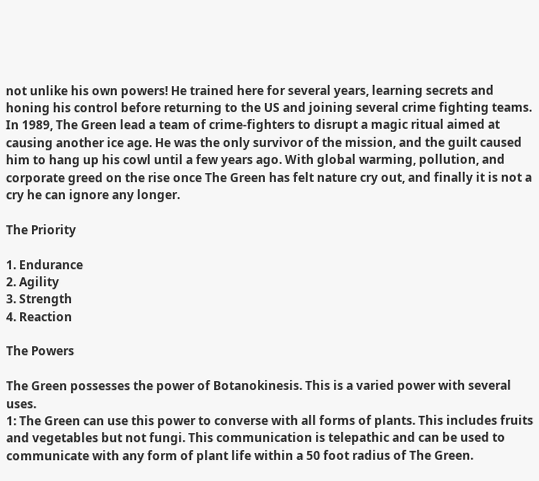not unlike his own powers! He trained here for several years, learning secrets and honing his control before returning to the US and joining several crime fighting teams. In 1989, The Green lead a team of crime-fighters to disrupt a magic ritual aimed at causing another ice age. He was the only survivor of the mission, and the guilt caused him to hang up his cowl until a few years ago. With global warming, pollution, and corporate greed on the rise once The Green has felt nature cry out, and finally it is not a cry he can ignore any longer.

The Priority

1. Endurance
2. Agility
3. Strength
4. Reaction

The Powers

The Green possesses the power of Botanokinesis. This is a varied power with several uses.
1: The Green can use this power to converse with all forms of plants. This includes fruits and vegetables but not fungi. This communication is telepathic and can be used to communicate with any form of plant life within a 50 foot radius of The Green.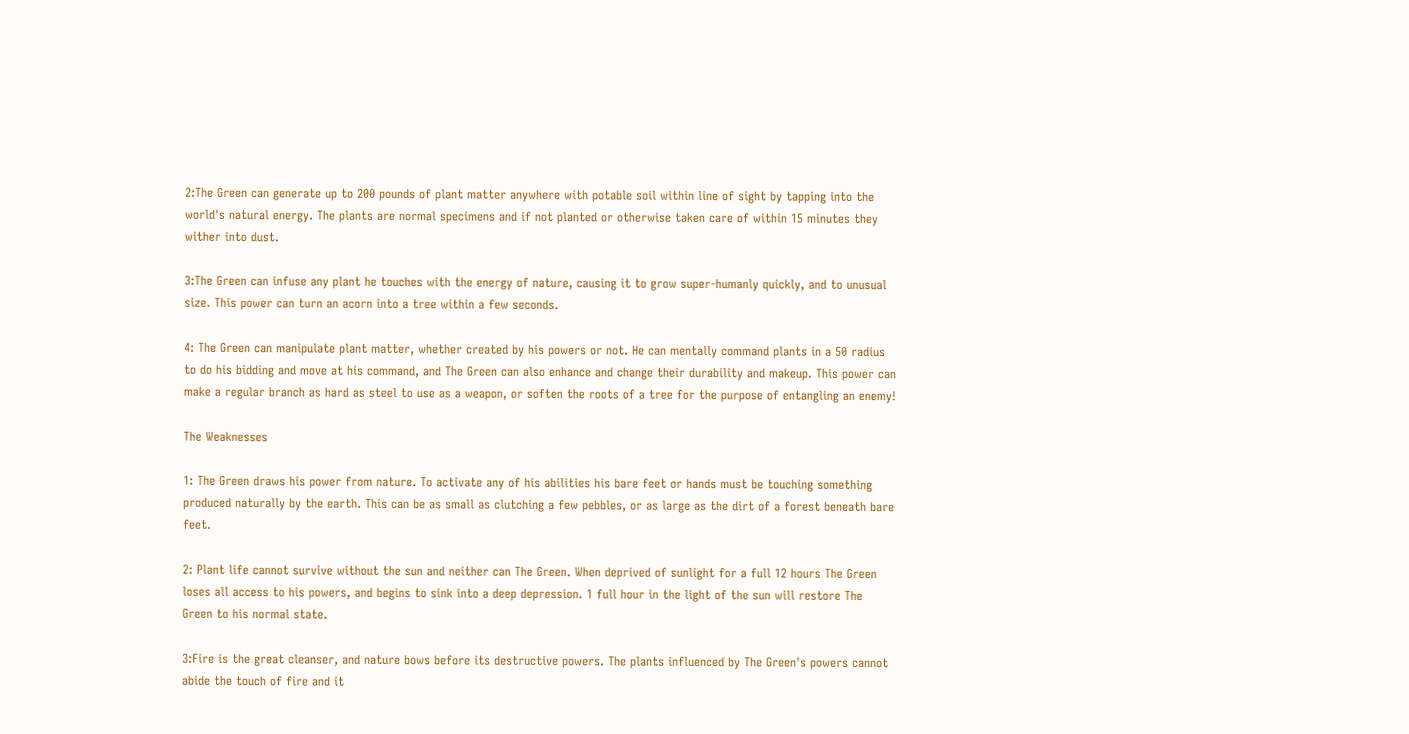2:The Green can generate up to 200 pounds of plant matter anywhere with potable soil within line of sight by tapping into the world's natural energy. The plants are normal specimens and if not planted or otherwise taken care of within 15 minutes they wither into dust.

3:The Green can infuse any plant he touches with the energy of nature, causing it to grow super-humanly quickly, and to unusual size. This power can turn an acorn into a tree within a few seconds.

4: The Green can manipulate plant matter, whether created by his powers or not. He can mentally command plants in a 50 radius to do his bidding and move at his command, and The Green can also enhance and change their durability and makeup. This power can make a regular branch as hard as steel to use as a weapon, or soften the roots of a tree for the purpose of entangling an enemy!

The Weaknesses

1: The Green draws his power from nature. To activate any of his abilities his bare feet or hands must be touching something produced naturally by the earth. This can be as small as clutching a few pebbles, or as large as the dirt of a forest beneath bare feet.

2: Plant life cannot survive without the sun and neither can The Green. When deprived of sunlight for a full 12 hours The Green loses all access to his powers, and begins to sink into a deep depression. 1 full hour in the light of the sun will restore The Green to his normal state.

3:Fire is the great cleanser, and nature bows before its destructive powers. The plants influenced by The Green's powers cannot abide the touch of fire and it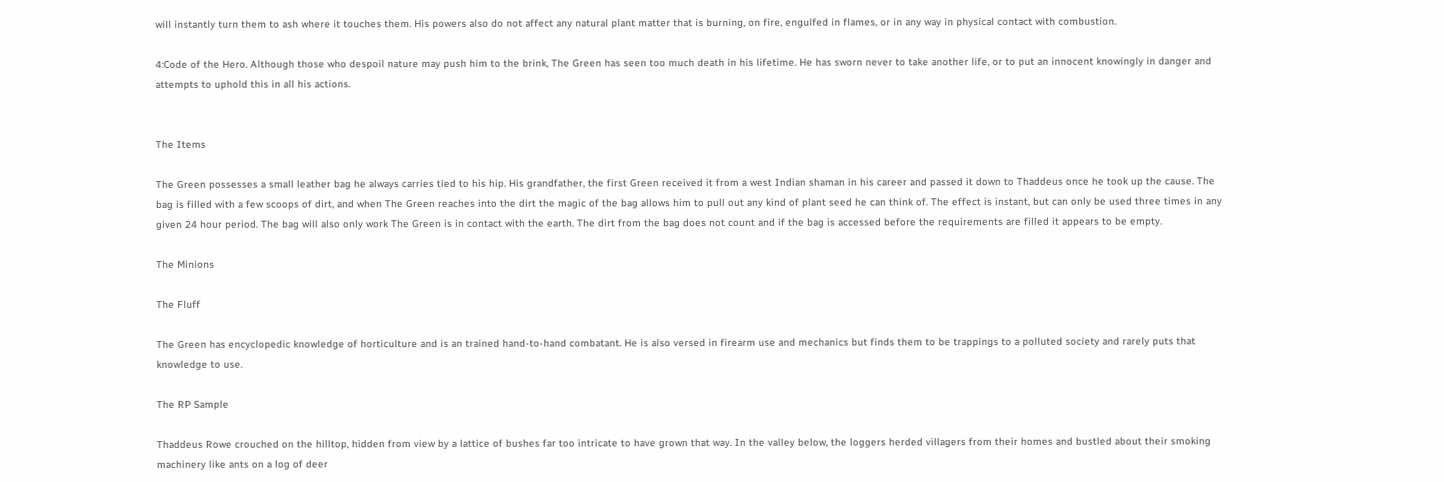will instantly turn them to ash where it touches them. His powers also do not affect any natural plant matter that is burning, on fire, engulfed in flames, or in any way in physical contact with combustion.

4:Code of the Hero. Although those who despoil nature may push him to the brink, The Green has seen too much death in his lifetime. He has sworn never to take another life, or to put an innocent knowingly in danger and attempts to uphold this in all his actions.


The Items

The Green possesses a small leather bag he always carries tied to his hip. His grandfather, the first Green received it from a west Indian shaman in his career and passed it down to Thaddeus once he took up the cause. The bag is filled with a few scoops of dirt, and when The Green reaches into the dirt the magic of the bag allows him to pull out any kind of plant seed he can think of. The effect is instant, but can only be used three times in any given 24 hour period. The bag will also only work The Green is in contact with the earth. The dirt from the bag does not count and if the bag is accessed before the requirements are filled it appears to be empty.

The Minions

The Fluff

The Green has encyclopedic knowledge of horticulture and is an trained hand-to-hand combatant. He is also versed in firearm use and mechanics but finds them to be trappings to a polluted society and rarely puts that knowledge to use.

The RP Sample

Thaddeus Rowe crouched on the hilltop, hidden from view by a lattice of bushes far too intricate to have grown that way. In the valley below, the loggers herded villagers from their homes and bustled about their smoking machinery like ants on a log of deer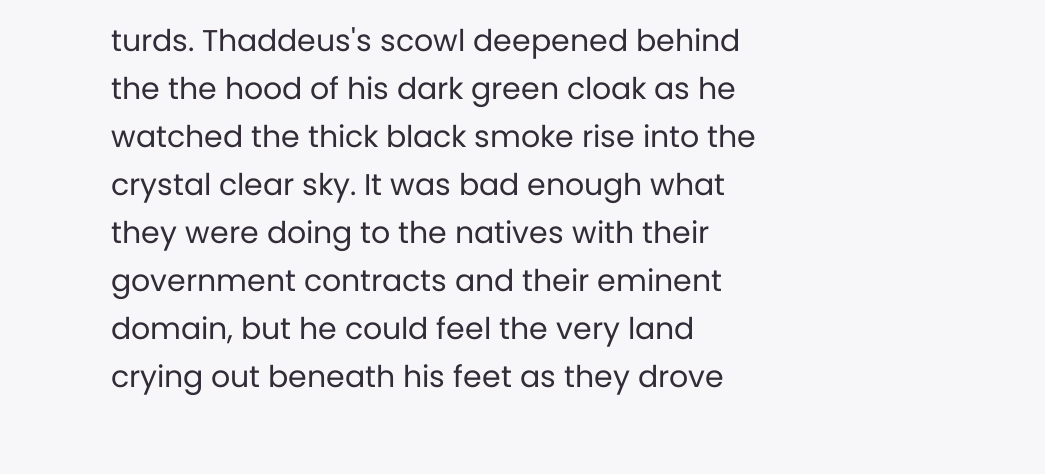turds. Thaddeus's scowl deepened behind the the hood of his dark green cloak as he watched the thick black smoke rise into the crystal clear sky. It was bad enough what they were doing to the natives with their government contracts and their eminent domain, but he could feel the very land crying out beneath his feet as they drove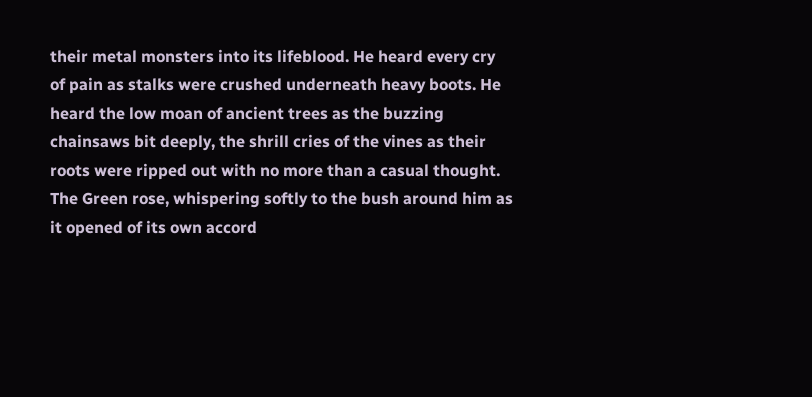their metal monsters into its lifeblood. He heard every cry of pain as stalks were crushed underneath heavy boots. He heard the low moan of ancient trees as the buzzing chainsaws bit deeply, the shrill cries of the vines as their roots were ripped out with no more than a casual thought. The Green rose, whispering softly to the bush around him as it opened of its own accord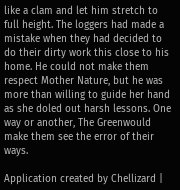like a clam and let him stretch to full height. The loggers had made a mistake when they had decided to do their dirty work this close to his home. He could not make them respect Mother Nature, but he was more than willing to guide her hand as she doled out harsh lessons. One way or another, The Greenwould make them see the error of their ways.

Application created by Chellizard |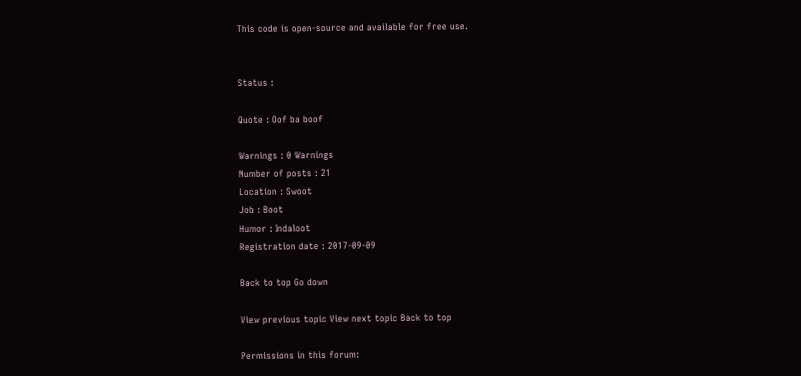This code is open-source and available for free use.


Status :

Quote : Oof ba boof

Warnings : 0 Warnings
Number of posts : 21
Location : Swoot
Job : Boot
Humor : Indaloot
Registration date : 2017-09-09

Back to top Go down

View previous topic View next topic Back to top

Permissions in this forum: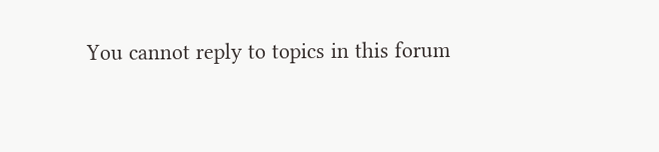You cannot reply to topics in this forum